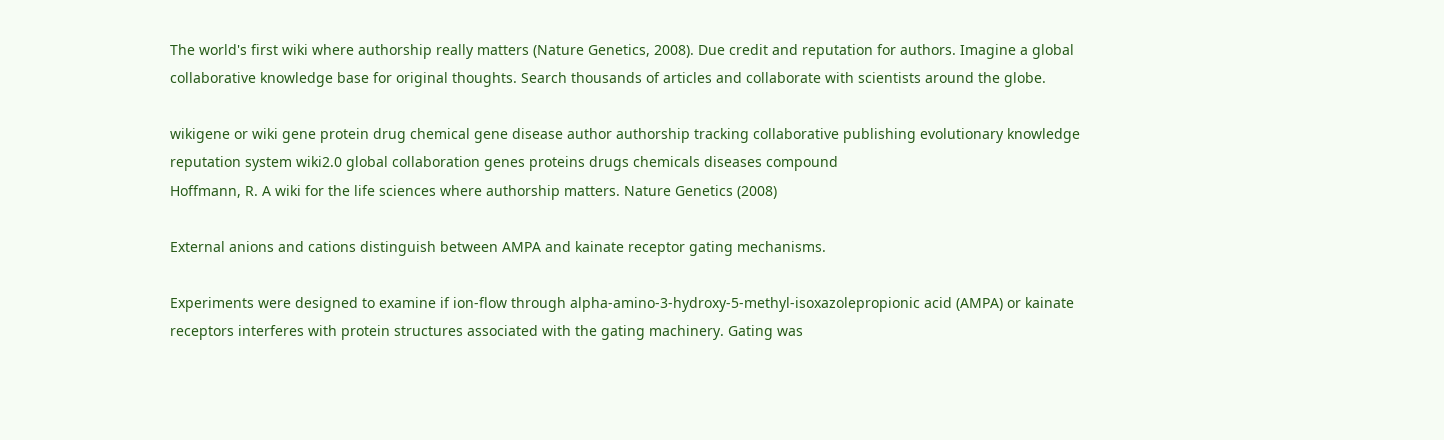The world's first wiki where authorship really matters (Nature Genetics, 2008). Due credit and reputation for authors. Imagine a global collaborative knowledge base for original thoughts. Search thousands of articles and collaborate with scientists around the globe.

wikigene or wiki gene protein drug chemical gene disease author authorship tracking collaborative publishing evolutionary knowledge reputation system wiki2.0 global collaboration genes proteins drugs chemicals diseases compound
Hoffmann, R. A wiki for the life sciences where authorship matters. Nature Genetics (2008)

External anions and cations distinguish between AMPA and kainate receptor gating mechanisms.

Experiments were designed to examine if ion-flow through alpha-amino-3-hydroxy-5-methyl-isoxazolepropionic acid (AMPA) or kainate receptors interferes with protein structures associated with the gating machinery. Gating was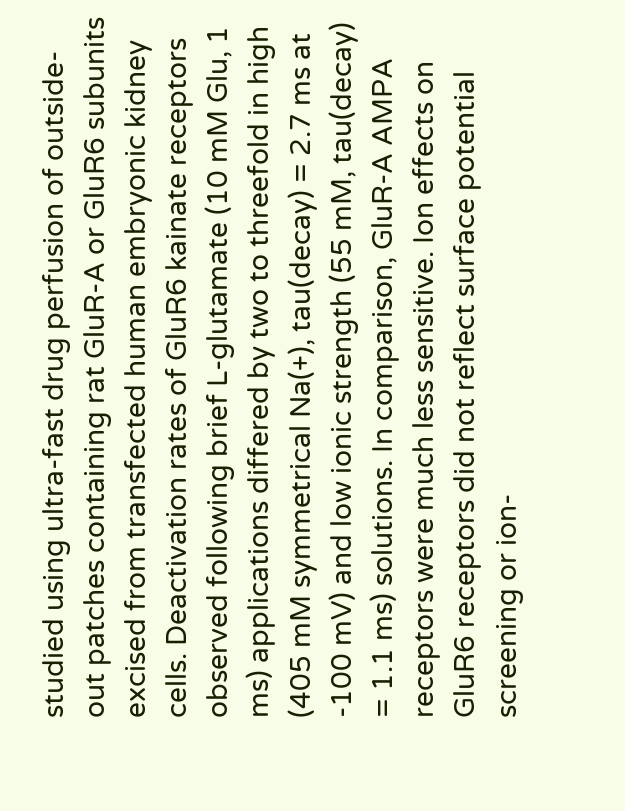studied using ultra-fast drug perfusion of outside-out patches containing rat GluR-A or GluR6 subunits excised from transfected human embryonic kidney cells. Deactivation rates of GluR6 kainate receptors observed following brief L-glutamate (10 mM Glu, 1 ms) applications differed by two to threefold in high (405 mM symmetrical Na(+), tau(decay) = 2.7 ms at -100 mV) and low ionic strength (55 mM, tau(decay) = 1.1 ms) solutions. In comparison, GluR-A AMPA receptors were much less sensitive. Ion effects on GluR6 receptors did not reflect surface potential screening or ion-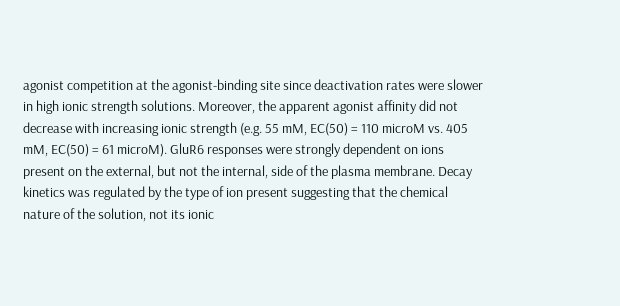agonist competition at the agonist-binding site since deactivation rates were slower in high ionic strength solutions. Moreover, the apparent agonist affinity did not decrease with increasing ionic strength (e.g. 55 mM, EC(50) = 110 microM vs. 405 mM, EC(50) = 61 microM). GluR6 responses were strongly dependent on ions present on the external, but not the internal, side of the plasma membrane. Decay kinetics was regulated by the type of ion present suggesting that the chemical nature of the solution, not its ionic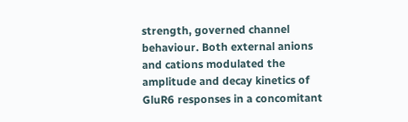strength, governed channel behaviour. Both external anions and cations modulated the amplitude and decay kinetics of GluR6 responses in a concomitant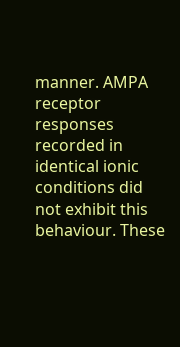manner. AMPA receptor responses recorded in identical ionic conditions did not exhibit this behaviour. These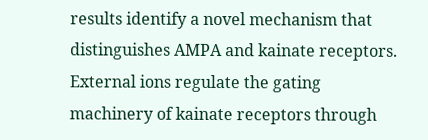results identify a novel mechanism that distinguishes AMPA and kainate receptors. External ions regulate the gating machinery of kainate receptors through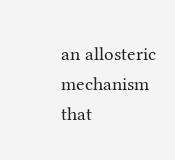an allosteric mechanism that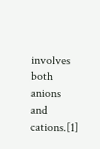involves both anions and cations.[1]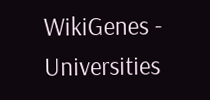WikiGenes - Universities